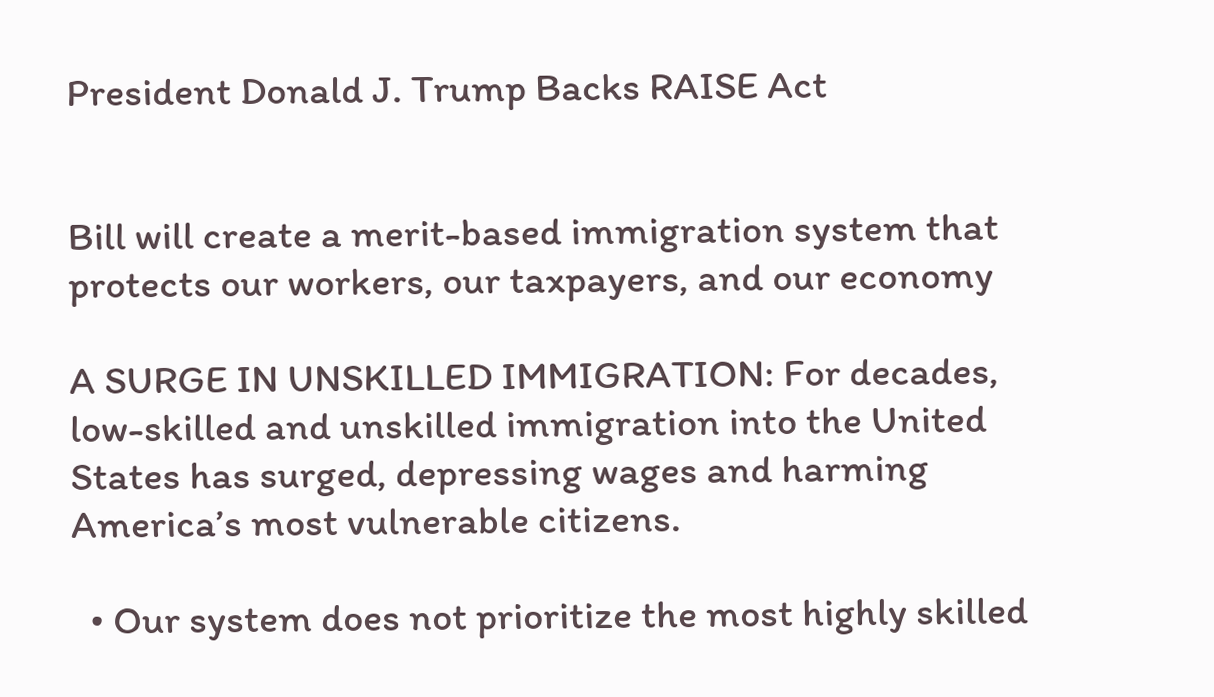President Donald J. Trump Backs RAISE Act


Bill will create a merit-based immigration system that protects our workers, our taxpayers, and our economy

A SURGE IN UNSKILLED IMMIGRATION: For decades, low-skilled and unskilled immigration into the United States has surged, depressing wages and harming America’s most vulnerable citizens.

  • Our system does not prioritize the most highly skilled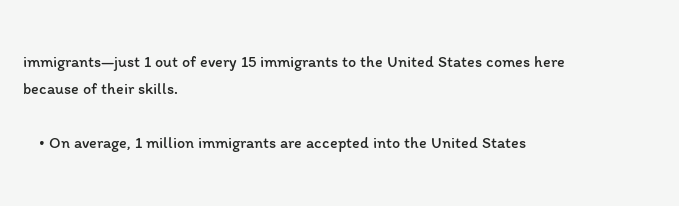immigrants—just 1 out of every 15 immigrants to the United States comes here because of their skills.

    • On average, 1 million immigrants are accepted into the United States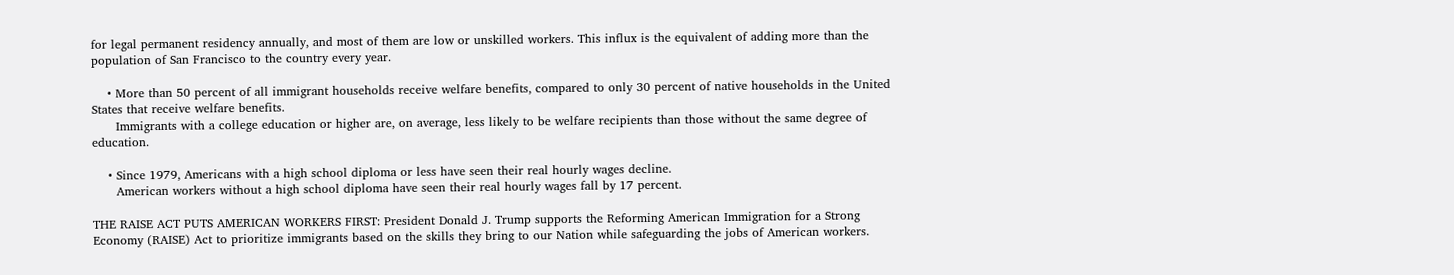for legal permanent residency annually, and most of them are low or unskilled workers. This influx is the equivalent of adding more than the population of San Francisco to the country every year.

    • More than 50 percent of all immigrant households receive welfare benefits, compared to only 30 percent of native households in the United States that receive welfare benefits.
      Immigrants with a college education or higher are, on average, less likely to be welfare recipients than those without the same degree of education.

    • Since 1979, Americans with a high school diploma or less have seen their real hourly wages decline.
      American workers without a high school diploma have seen their real hourly wages fall by 17 percent.

THE RAISE ACT PUTS AMERICAN WORKERS FIRST: President Donald J. Trump supports the Reforming American Immigration for a Strong Economy (RAISE) Act to prioritize immigrants based on the skills they bring to our Nation while safeguarding the jobs of American workers.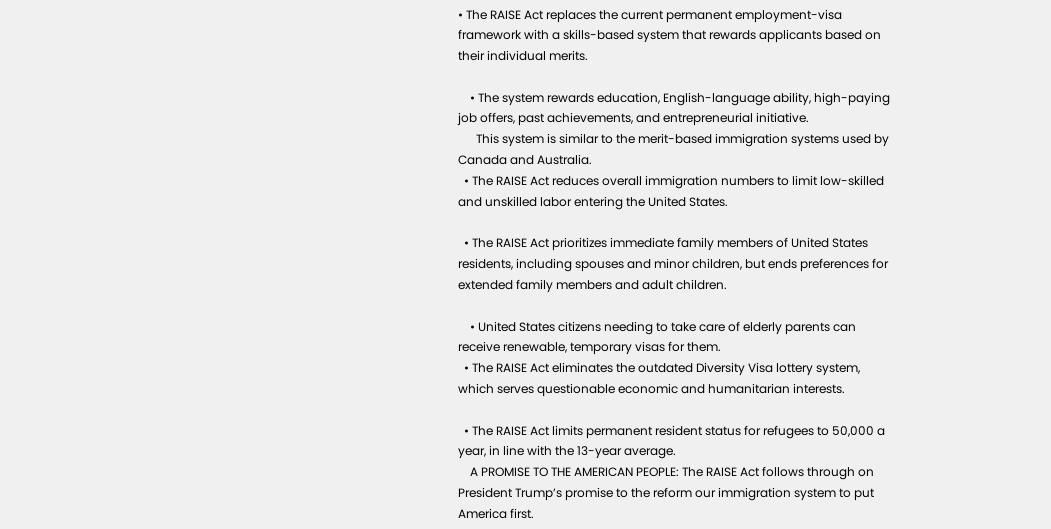• The RAISE Act replaces the current permanent employment-visa framework with a skills-based system that rewards applicants based on their individual merits.

    • The system rewards education, English-language ability, high-paying job offers, past achievements, and entrepreneurial initiative.
      This system is similar to the merit-based immigration systems used by Canada and Australia.
  • The RAISE Act reduces overall immigration numbers to limit low-skilled and unskilled labor entering the United States.

  • The RAISE Act prioritizes immediate family members of United States residents, including spouses and minor children, but ends preferences for extended family members and adult children.

    • United States citizens needing to take care of elderly parents can receive renewable, temporary visas for them.
  • The RAISE Act eliminates the outdated Diversity Visa lottery system, which serves questionable economic and humanitarian interests.

  • The RAISE Act limits permanent resident status for refugees to 50,000 a year, in line with the 13-year average.
    A PROMISE TO THE AMERICAN PEOPLE: The RAISE Act follows through on President Trump’s promise to the reform our immigration system to put America first.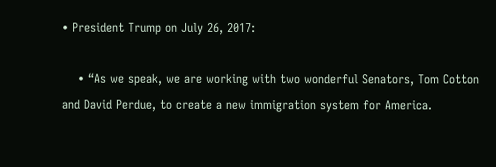• President Trump on July 26, 2017:

    • “As we speak, we are working with two wonderful Senators, Tom Cotton and David Perdue, to create a new immigration system for America.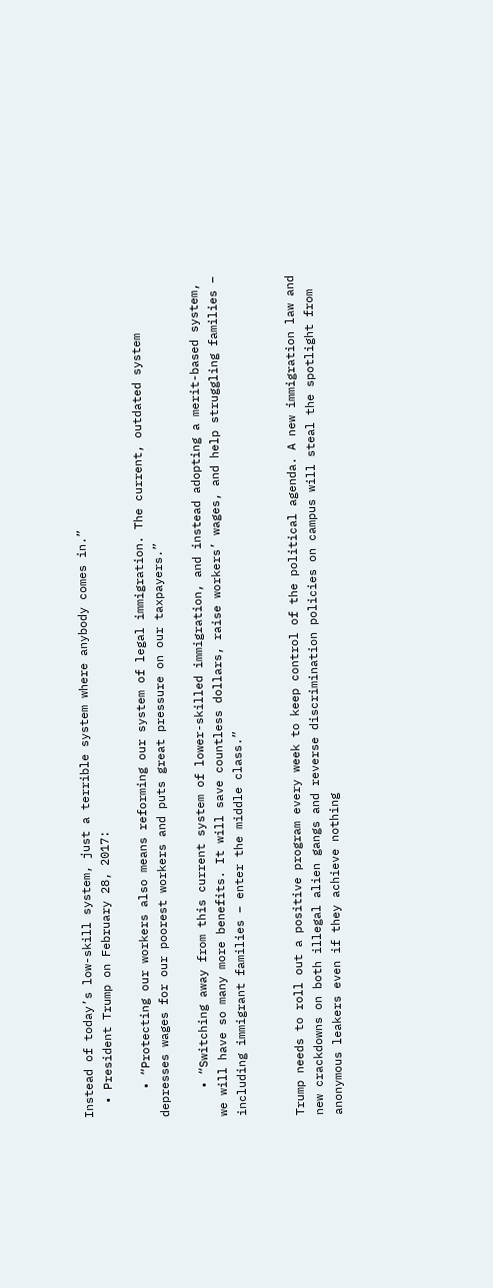Instead of today’s low-skill system, just a terrible system where anybody comes in.”
  • President Trump on February 28, 2017:

    • “Protecting our workers also means reforming our system of legal immigration. The current, outdated system depresses wages for our poorest workers and puts great pressure on our taxpayers.”

    • “Switching away from this current system of lower-skilled immigration, and instead adopting a merit-based system, we will have so many more benefits. It will save countless dollars, raise workers’ wages, and help struggling families – including immigrant families – enter the middle class.”


Trump needs to roll out a positive program every week to keep control of the political agenda. A new immigration law and new crackdowns on both illegal alien gangs and reverse discrimination policies on campus will steal the spotlight from anonymous leakers even if they achieve nothing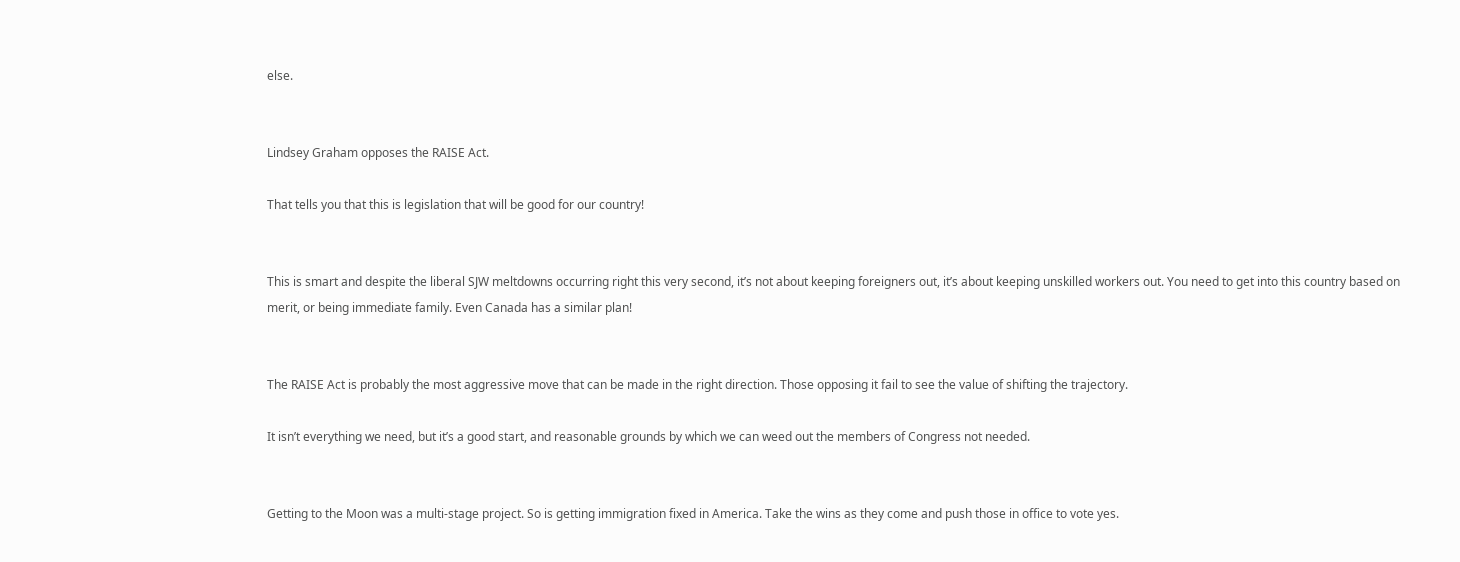else.


Lindsey Graham opposes the RAISE Act.

That tells you that this is legislation that will be good for our country!


This is smart and despite the liberal SJW meltdowns occurring right this very second, it’s not about keeping foreigners out, it’s about keeping unskilled workers out. You need to get into this country based on merit, or being immediate family. Even Canada has a similar plan!


The RAISE Act is probably the most aggressive move that can be made in the right direction. Those opposing it fail to see the value of shifting the trajectory.

It isn’t everything we need, but it’s a good start, and reasonable grounds by which we can weed out the members of Congress not needed.


Getting to the Moon was a multi-stage project. So is getting immigration fixed in America. Take the wins as they come and push those in office to vote yes.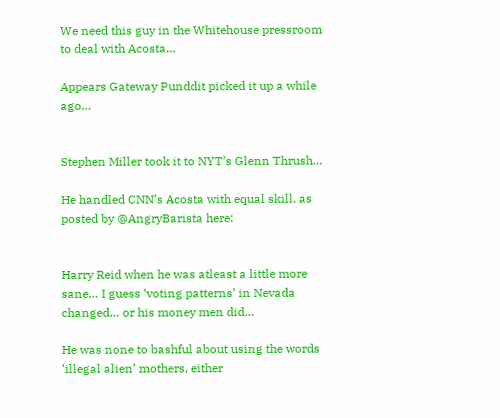We need this guy in the Whitehouse pressroom to deal with Acosta…

Appears Gateway Punddit picked it up a while ago…


Stephen Miller took it to NYT’s Glenn Thrush…

He handled CNN’s Acosta with equal skill. as posted by @AngryBarista here:


Harry Reid when he was atleast a little more sane… I guess ‘voting patterns’ in Nevada changed… or his money men did…

He was none to bashful about using the words ‘illegal alien’ mothers, either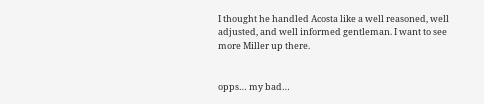I thought he handled Acosta like a well reasoned, well adjusted, and well informed gentleman. I want to see more Miller up there.


opps… my bad…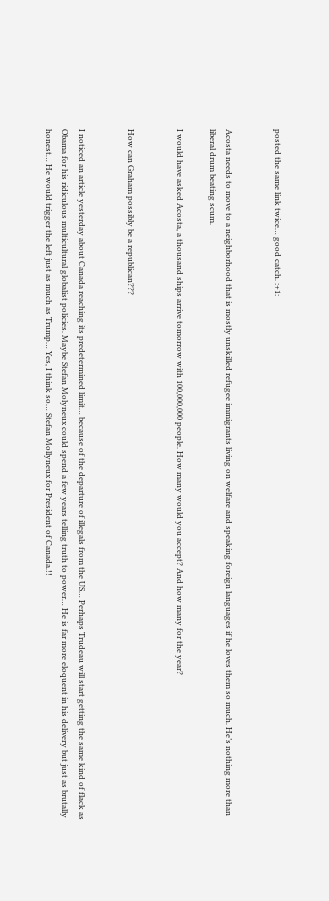posted the same link twice… good catch. :+1:


Acosta needs to move to a neighborhood that is mostly unskilled refugee immigrants living on welfare and speaking foreign languages if he loves them so much. He’s nothing more than liberal drum beating scum.

I would have asked Acosta, a thousand ships arrive tomorrow with 100,000,000 people. How many would you accept? And how many for the year?


How can Graham possibly be a republican???


I noticed an article yesterday about Canada reaching its predetermined limit… because of the departure of illegals from the US… Perhaps Trudeau will start getting the same kind of flack as Obama for his ridiculous multicultural globalist policies. Maybe Stefan Molyneux could spend a few years telling truth to power… He is far more eloquent in his delivery but just as brutally honest… He would trigger the left just as much as Trump… Yes, I think so… Stefan Mollyneux for President of Canada.!!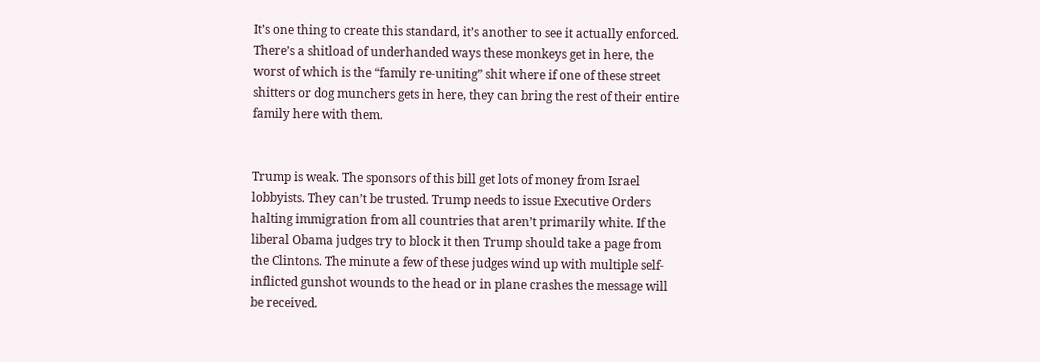It’s one thing to create this standard, it’s another to see it actually enforced. There’s a shitload of underhanded ways these monkeys get in here, the worst of which is the “family re-uniting” shit where if one of these street shitters or dog munchers gets in here, they can bring the rest of their entire family here with them.


Trump is weak. The sponsors of this bill get lots of money from Israel lobbyists. They can’t be trusted. Trump needs to issue Executive Orders halting immigration from all countries that aren’t primarily white. If the liberal Obama judges try to block it then Trump should take a page from the Clintons. The minute a few of these judges wind up with multiple self-inflicted gunshot wounds to the head or in plane crashes the message will be received.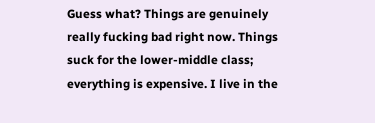Guess what? Things are genuinely really fucking bad right now. Things suck for the lower-middle class; everything is expensive. I live in the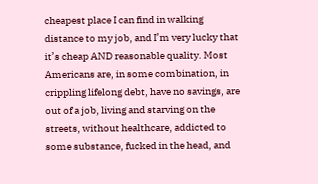cheapest place I can find in walking distance to my job, and I’m very lucky that it’s cheap AND reasonable quality. Most Americans are, in some combination, in crippling lifelong debt, have no savings, are out of a job, living and starving on the streets, without healthcare, addicted to some substance, fucked in the head, and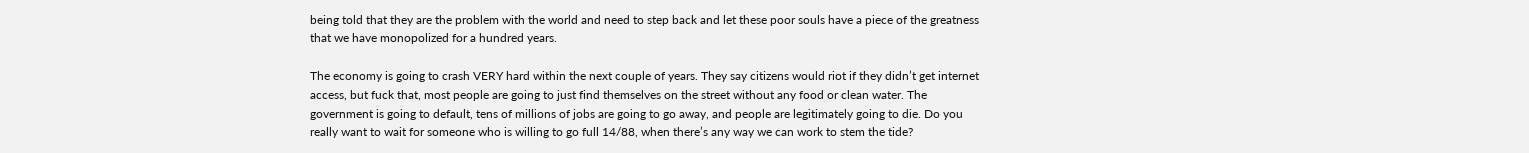being told that they are the problem with the world and need to step back and let these poor souls have a piece of the greatness that we have monopolized for a hundred years.

The economy is going to crash VERY hard within the next couple of years. They say citizens would riot if they didn’t get internet access, but fuck that, most people are going to just find themselves on the street without any food or clean water. The government is going to default, tens of millions of jobs are going to go away, and people are legitimately going to die. Do you really want to wait for someone who is willing to go full 14/88, when there’s any way we can work to stem the tide?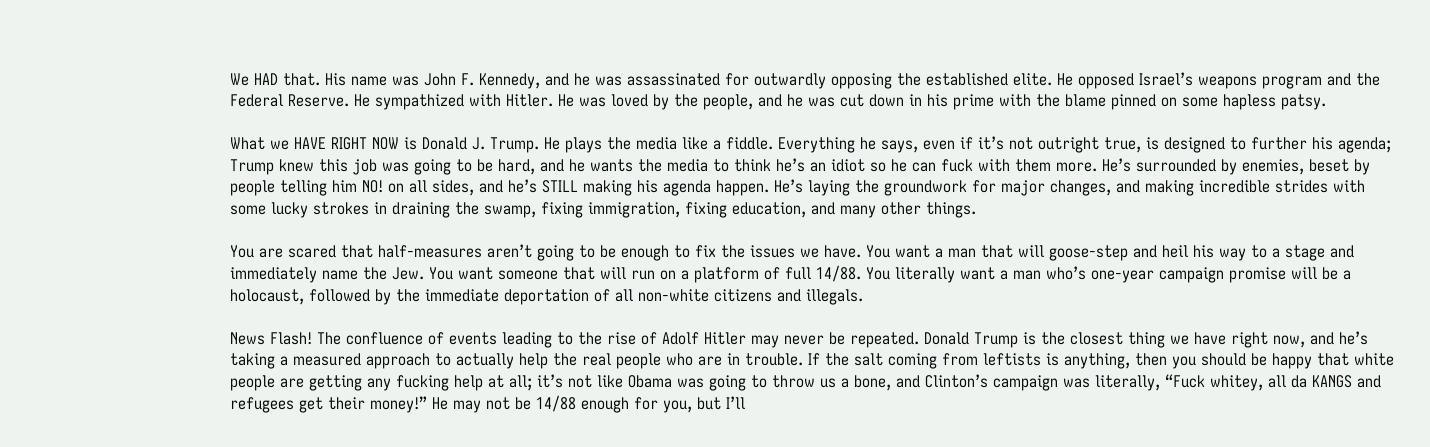We HAD that. His name was John F. Kennedy, and he was assassinated for outwardly opposing the established elite. He opposed Israel’s weapons program and the Federal Reserve. He sympathized with Hitler. He was loved by the people, and he was cut down in his prime with the blame pinned on some hapless patsy.

What we HAVE RIGHT NOW is Donald J. Trump. He plays the media like a fiddle. Everything he says, even if it’s not outright true, is designed to further his agenda; Trump knew this job was going to be hard, and he wants the media to think he’s an idiot so he can fuck with them more. He’s surrounded by enemies, beset by people telling him NO! on all sides, and he’s STILL making his agenda happen. He’s laying the groundwork for major changes, and making incredible strides with some lucky strokes in draining the swamp, fixing immigration, fixing education, and many other things.

You are scared that half-measures aren’t going to be enough to fix the issues we have. You want a man that will goose-step and heil his way to a stage and immediately name the Jew. You want someone that will run on a platform of full 14/88. You literally want a man who’s one-year campaign promise will be a holocaust, followed by the immediate deportation of all non-white citizens and illegals.

News Flash! The confluence of events leading to the rise of Adolf Hitler may never be repeated. Donald Trump is the closest thing we have right now, and he’s taking a measured approach to actually help the real people who are in trouble. If the salt coming from leftists is anything, then you should be happy that white people are getting any fucking help at all; it’s not like Obama was going to throw us a bone, and Clinton’s campaign was literally, “Fuck whitey, all da KANGS and refugees get their money!” He may not be 14/88 enough for you, but I’ll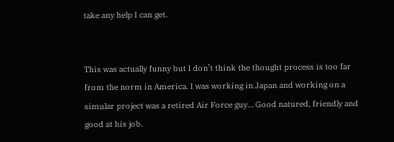take any help I can get.


This was actually funny but I don’t think the thought process is too far from the norm in America. I was working in Japan and working on a simular project was a retired Air Force guy… Good natured, friendly and good at his job.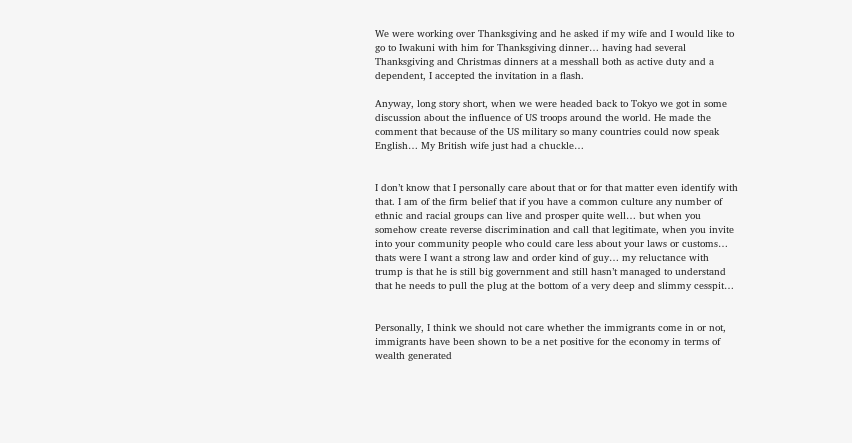We were working over Thanksgiving and he asked if my wife and I would like to go to Iwakuni with him for Thanksgiving dinner… having had several Thanksgiving and Christmas dinners at a messhall both as active duty and a dependent, I accepted the invitation in a flash.

Anyway, long story short, when we were headed back to Tokyo we got in some discussion about the influence of US troops around the world. He made the comment that because of the US military so many countries could now speak English… My British wife just had a chuckle…


I don’t know that I personally care about that or for that matter even identify with that. I am of the firm belief that if you have a common culture any number of ethnic and racial groups can live and prosper quite well… but when you somehow create reverse discrimination and call that legitimate, when you invite into your community people who could care less about your laws or customs… thats were I want a strong law and order kind of guy… my reluctance with trump is that he is still big government and still hasn’t managed to understand that he needs to pull the plug at the bottom of a very deep and slimmy cesspit…


Personally, I think we should not care whether the immigrants come in or not, immigrants have been shown to be a net positive for the economy in terms of wealth generated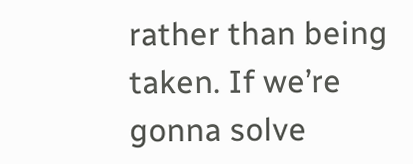rather than being taken. If we’re gonna solve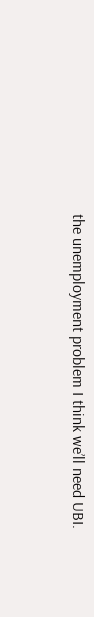the unemployment problem I think we’ll need UBI.